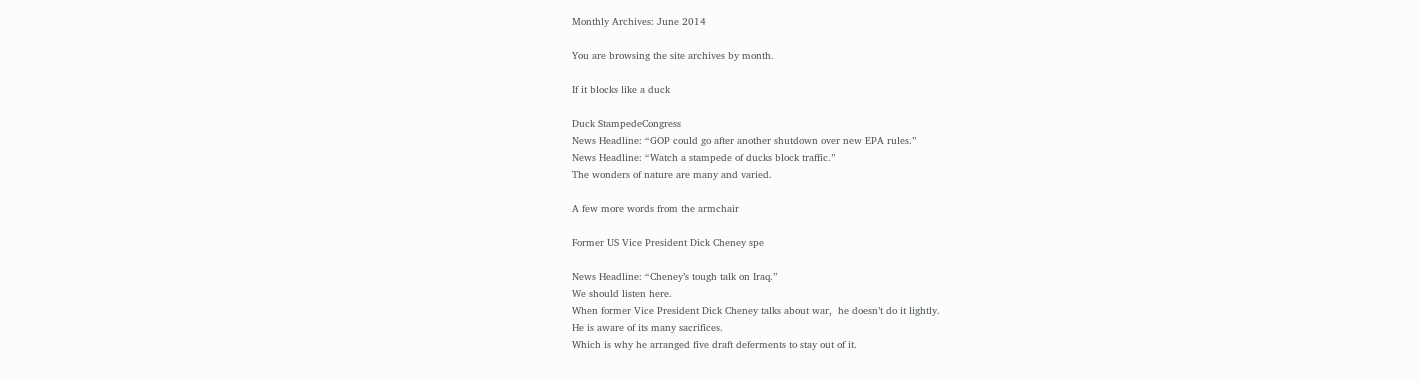Monthly Archives: June 2014

You are browsing the site archives by month.

If it blocks like a duck

Duck StampedeCongress
News Headline: “GOP could go after another shutdown over new EPA rules.”
News Headline: “Watch a stampede of ducks block traffic.”
The wonders of nature are many and varied.

A few more words from the armchair

Former US Vice President Dick Cheney spe

News Headline: “Cheney’s tough talk on Iraq.”
We should listen here.
When former Vice President Dick Cheney talks about war,  he doesn’t do it lightly.
He is aware of its many sacrifices.
Which is why he arranged five draft deferments to stay out of it.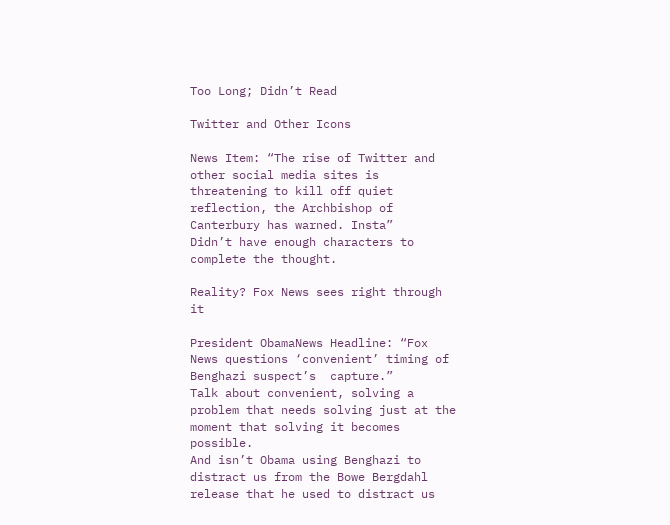Too Long; Didn’t Read

Twitter and Other Icons

News Item: “The rise of Twitter and other social media sites is threatening to kill off quiet reflection, the Archbishop of Canterbury has warned. Insta”
Didn’t have enough characters to complete the thought.

Reality? Fox News sees right through it

President ObamaNews Headline: “Fox News questions ‘convenient’ timing of Benghazi suspect’s  capture.”
Talk about convenient, solving a problem that needs solving just at the moment that solving it becomes possible.
And isn’t Obama using Benghazi to distract us from the Bowe Bergdahl release that he used to distract us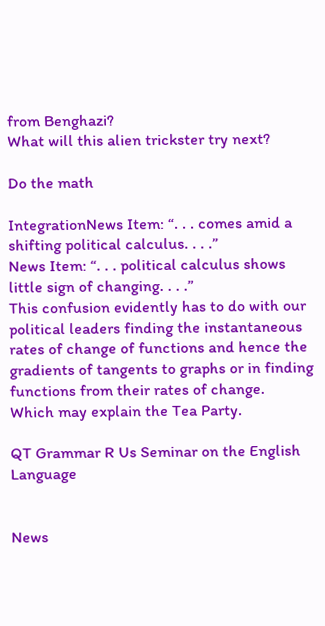from Benghazi?
What will this alien trickster try next?

Do the math

IntegrationNews Item: “. . . comes amid a shifting political calculus. . . .”
News Item: “. . . political calculus shows little sign of changing. . . .”
This confusion evidently has to do with our political leaders finding the instantaneous rates of change of functions and hence the gradients of tangents to graphs or in finding functions from their rates of change.
Which may explain the Tea Party.

QT Grammar R Us Seminar on the English Language


News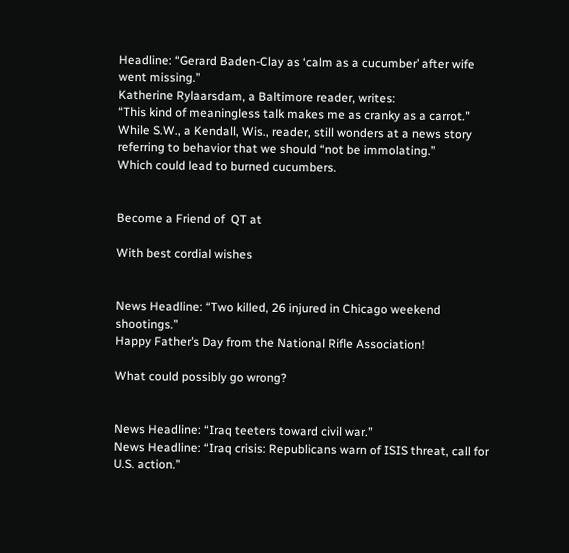Headline: “Gerard Baden-Clay as ‘calm as a cucumber’ after wife went missing.”
Katherine Rylaarsdam, a Baltimore reader, writes:
“This kind of meaningless talk makes me as cranky as a carrot.”
While S.W., a Kendall, Wis., reader, still wonders at a news story referring to behavior that we should “not be immolating.”
Which could lead to burned cucumbers.


Become a Friend of  QT at

With best cordial wishes


News Headline: “Two killed, 26 injured in Chicago weekend shootings.”
Happy Father’s Day from the National Rifle Association!

What could possibly go wrong?


News Headline: “Iraq teeters toward civil war.”
News Headline: “Iraq crisis: Republicans warn of ISIS threat, call for U.S. action.”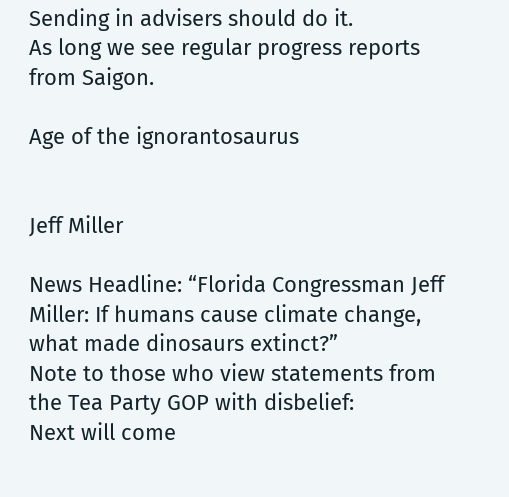Sending in advisers should do it.
As long we see regular progress reports from Saigon.

Age of the ignorantosaurus


Jeff Miller

News Headline: “Florida Congressman Jeff Miller: If humans cause climate change, what made dinosaurs extinct?”
Note to those who view statements from the Tea Party GOP with disbelief:
Next will come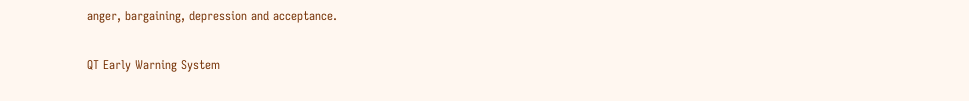anger, bargaining, depression and acceptance.

QT Early Warning System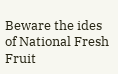Beware the ides of National Fresh Fruit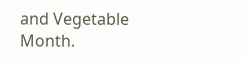and Vegetable Month.